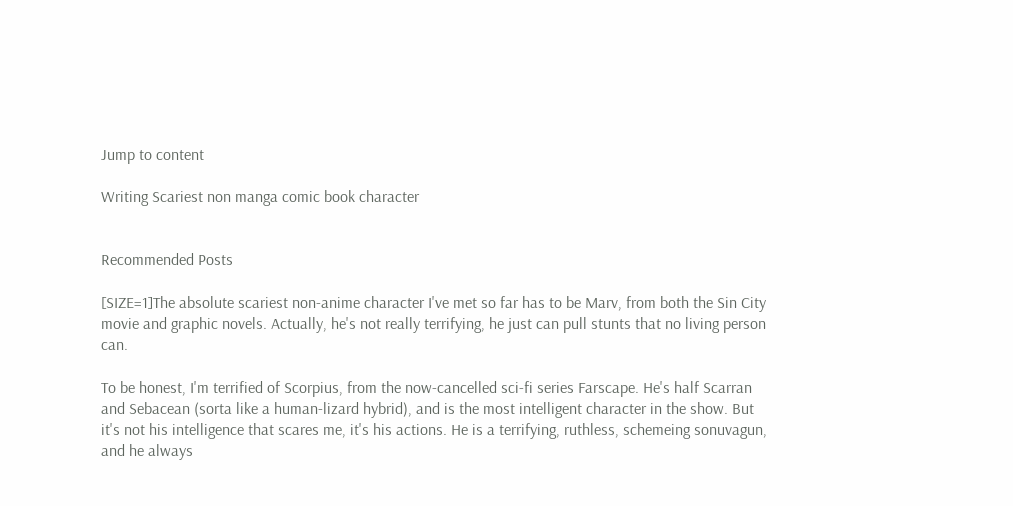Jump to content

Writing Scariest non manga comic book character


Recommended Posts

[SIZE=1]The absolute scariest non-anime character I've met so far has to be Marv, from both the Sin City movie and graphic novels. Actually, he's not really terrifying, he just can pull stunts that no living person can.

To be honest, I'm terrified of Scorpius, from the now-cancelled sci-fi series Farscape. He's half Scarran and Sebacean (sorta like a human-lizard hybrid), and is the most intelligent character in the show. But it's not his intelligence that scares me, it's his actions. He is a terrifying, ruthless, schemeing sonuvagun, and he always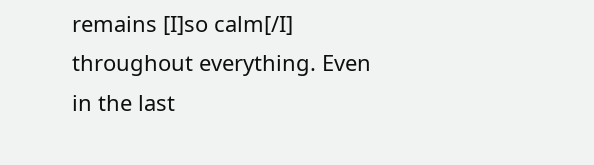remains [I]so calm[/I] throughout everything. Even in the last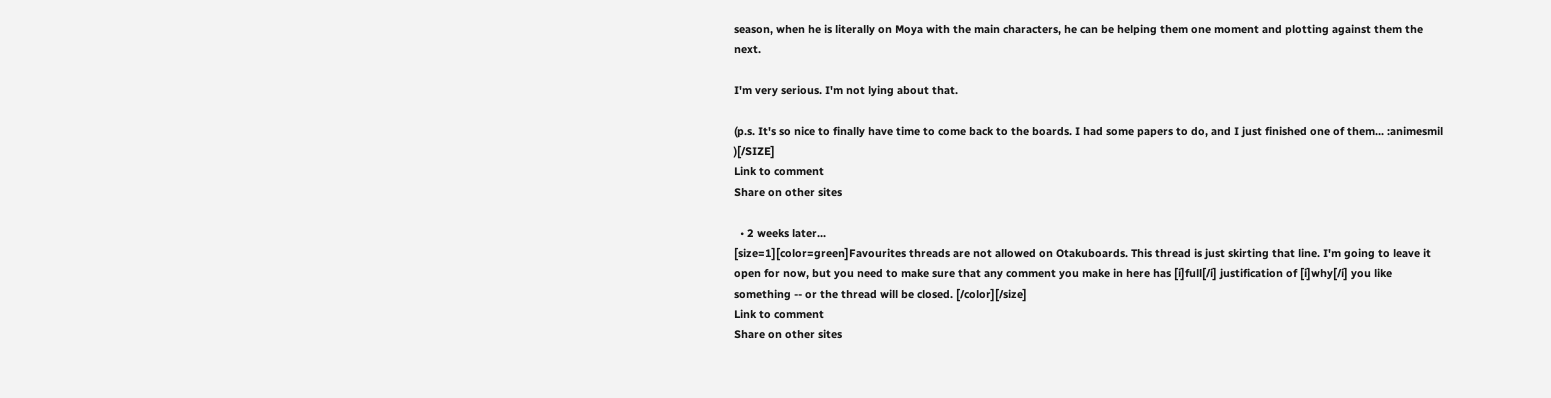season, when he is literally on Moya with the main characters, he can be helping them one moment and plotting against them the next.

I'm very serious. I'm not lying about that.

(p.s. It's so nice to finally have time to come back to the boards. I had some papers to do, and I just finished one of them... :animesmil )[/SIZE]
Link to comment
Share on other sites

  • 2 weeks later...
[size=1][color=green]Favourites threads are not allowed on Otakuboards. This thread is just skirting that line. I'm going to leave it open for now, but you need to make sure that any comment you make in here has [i]full[/i] justification of [i]why[/i] you like something -- or the thread will be closed. [/color][/size]
Link to comment
Share on other sites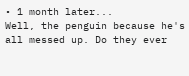• 1 month later...
Well, the penguin because he's all messed up. Do they ever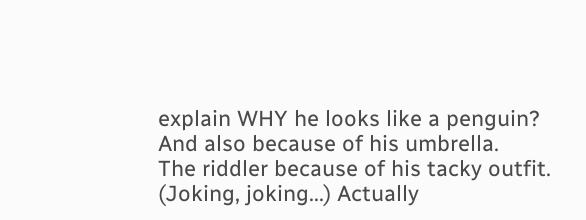explain WHY he looks like a penguin? And also because of his umbrella.
The riddler because of his tacky outfit. (Joking, joking...) Actually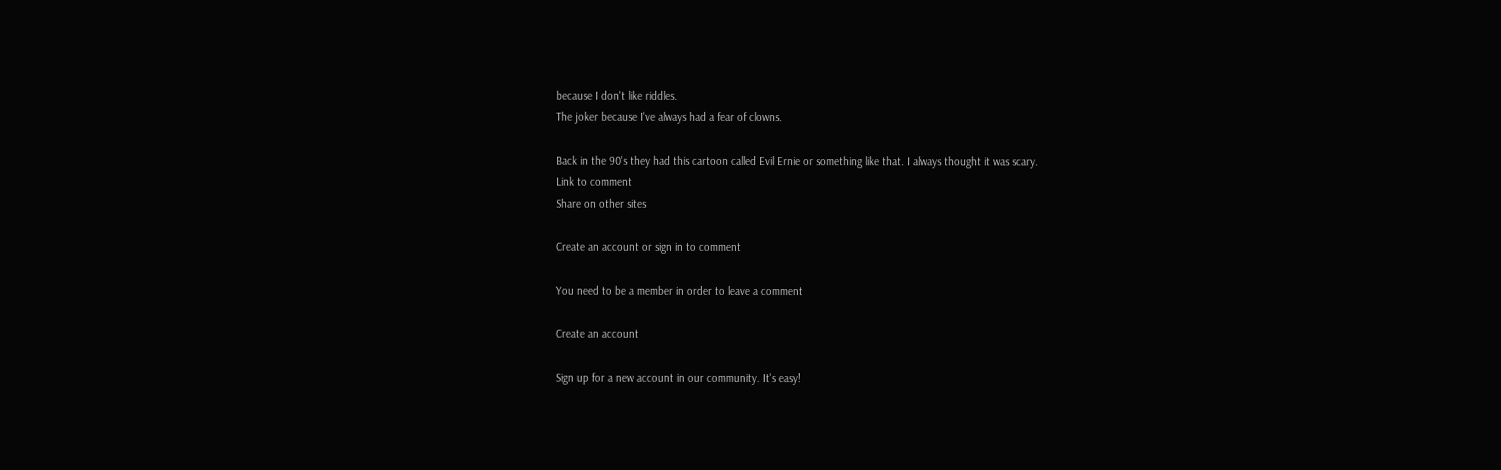because I don't like riddles.
The joker because I've always had a fear of clowns.

Back in the 90's they had this cartoon called Evil Ernie or something like that. I always thought it was scary.
Link to comment
Share on other sites

Create an account or sign in to comment

You need to be a member in order to leave a comment

Create an account

Sign up for a new account in our community. It's easy!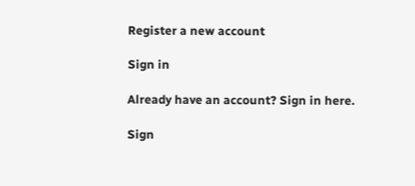Register a new account

Sign in

Already have an account? Sign in here.

Sign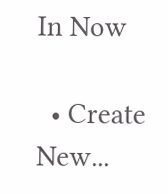In Now

  • Create New...